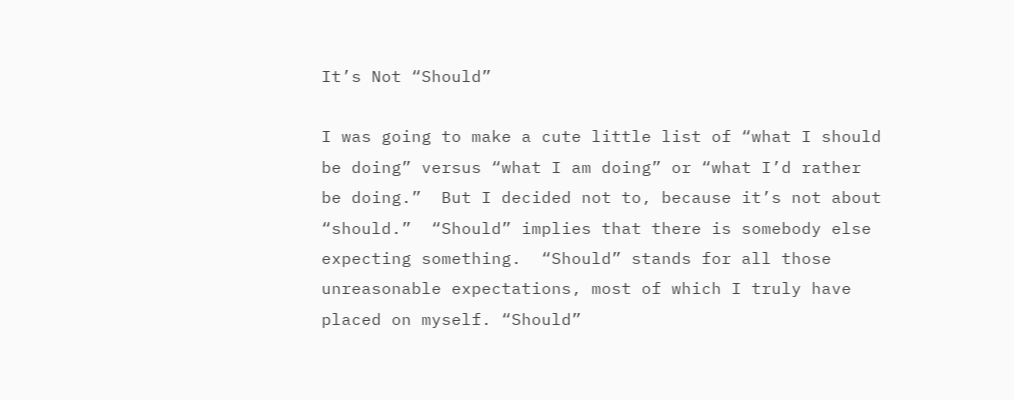It’s Not “Should”

I was going to make a cute little list of “what I should be doing” versus “what I am doing” or “what I’d rather be doing.”  But I decided not to, because it’s not about “should.”  “Should” implies that there is somebody else expecting something.  “Should” stands for all those unreasonable expectations, most of which I truly have placed on myself. “Should”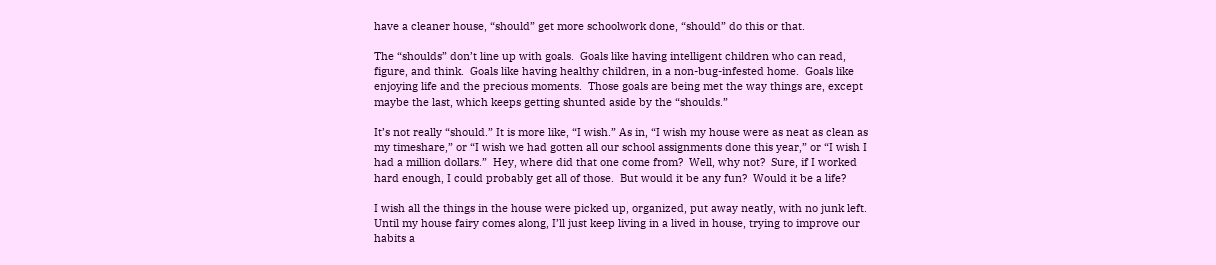have a cleaner house, “should” get more schoolwork done, “should” do this or that.

The “shoulds” don’t line up with goals.  Goals like having intelligent children who can read, figure, and think.  Goals like having healthy children, in a non-bug-infested home.  Goals like enjoying life and the precious moments.  Those goals are being met the way things are, except maybe the last, which keeps getting shunted aside by the “shoulds.”

It’s not really “should.” It is more like, “I wish.” As in, “I wish my house were as neat as clean as my timeshare,” or “I wish we had gotten all our school assignments done this year,” or “I wish I had a million dollars.”  Hey, where did that one come from?  Well, why not?  Sure, if I worked hard enough, I could probably get all of those.  But would it be any fun?  Would it be a life?

I wish all the things in the house were picked up, organized, put away neatly, with no junk left.  Until my house fairy comes along, I’ll just keep living in a lived in house, trying to improve our habits a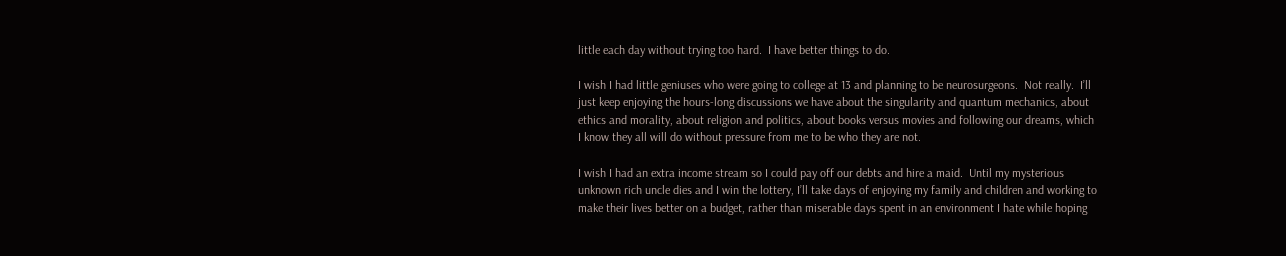little each day without trying too hard.  I have better things to do.

I wish I had little geniuses who were going to college at 13 and planning to be neurosurgeons.  Not really.  I’ll just keep enjoying the hours-long discussions we have about the singularity and quantum mechanics, about ethics and morality, about religion and politics, about books versus movies and following our dreams, which I know they all will do without pressure from me to be who they are not.

I wish I had an extra income stream so I could pay off our debts and hire a maid.  Until my mysterious unknown rich uncle dies and I win the lottery, I’ll take days of enjoying my family and children and working to make their lives better on a budget, rather than miserable days spent in an environment I hate while hoping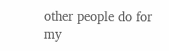other people do for my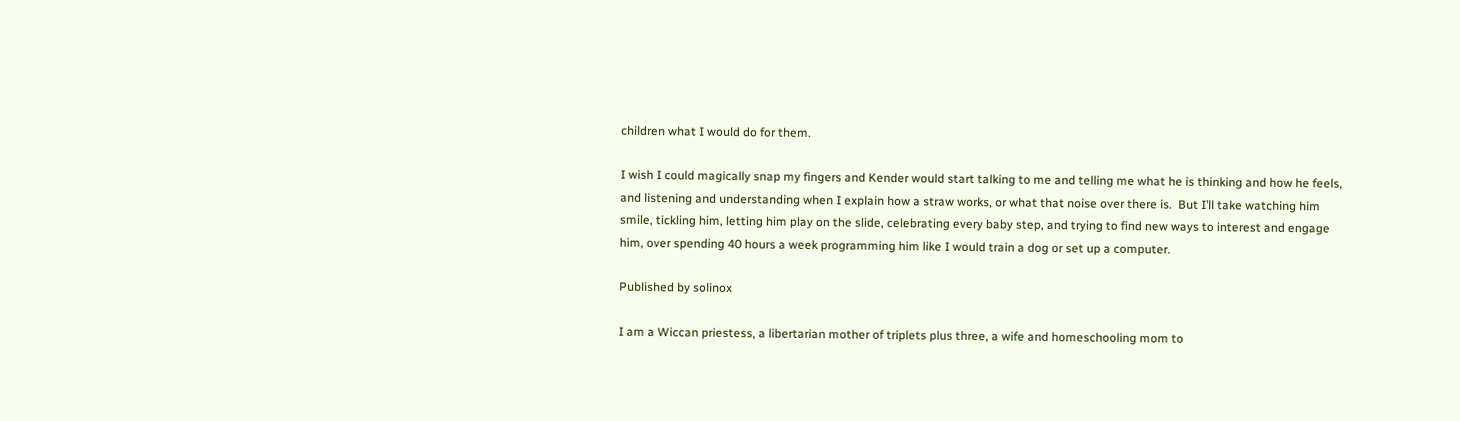children what I would do for them.

I wish I could magically snap my fingers and Kender would start talking to me and telling me what he is thinking and how he feels, and listening and understanding when I explain how a straw works, or what that noise over there is.  But I’ll take watching him smile, tickling him, letting him play on the slide, celebrating every baby step, and trying to find new ways to interest and engage him, over spending 40 hours a week programming him like I would train a dog or set up a computer.

Published by solinox

I am a Wiccan priestess, a libertarian mother of triplets plus three, a wife and homeschooling mom to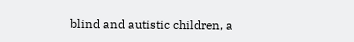blind and autistic children, a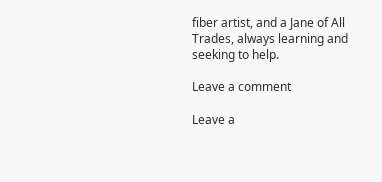fiber artist, and a Jane of All Trades, always learning and seeking to help.

Leave a comment

Leave a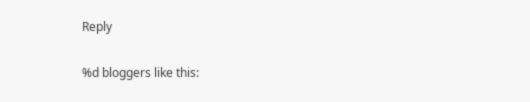Reply

%d bloggers like this: